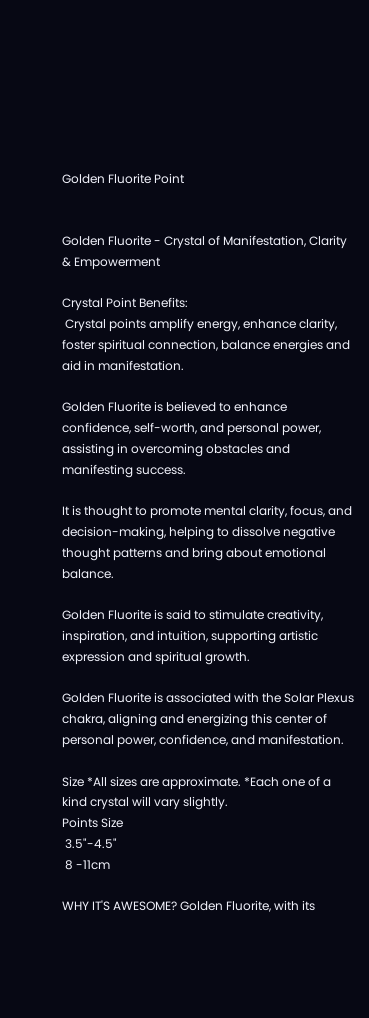Golden Fluorite Point


Golden Fluorite - Crystal of Manifestation, Clarity & Empowerment

Crystal Point Benefits:
 Crystal points amplify energy, enhance clarity, foster spiritual connection, balance energies and aid in manifestation.

Golden Fluorite is believed to enhance confidence, self-worth, and personal power, assisting in overcoming obstacles and manifesting success.

It is thought to promote mental clarity, focus, and decision-making, helping to dissolve negative thought patterns and bring about emotional balance.

Golden Fluorite is said to stimulate creativity, inspiration, and intuition, supporting artistic expression and spiritual growth.

Golden Fluorite is associated with the Solar Plexus chakra, aligning and energizing this center of personal power, confidence, and manifestation.

Size *All sizes are approximate. *Each one of a kind crystal will vary slightly.
Points Size
 3.5"-4.5"
 8 -11cm

WHY IT'S AWESOME? Golden Fluorite, with its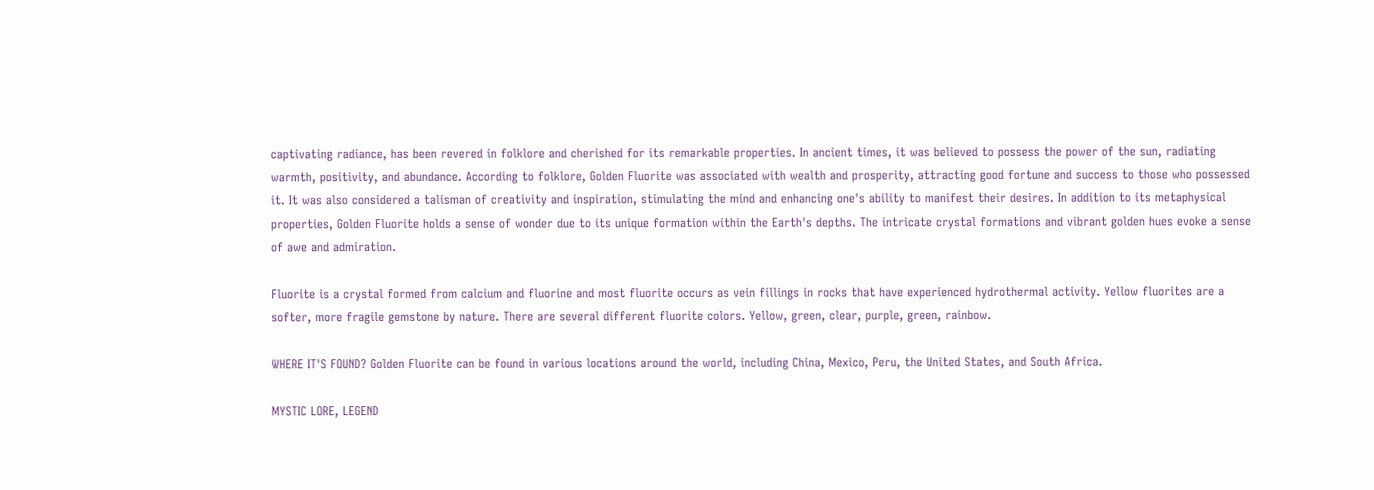captivating radiance, has been revered in folklore and cherished for its remarkable properties. In ancient times, it was believed to possess the power of the sun, radiating warmth, positivity, and abundance. According to folklore, Golden Fluorite was associated with wealth and prosperity, attracting good fortune and success to those who possessed it. It was also considered a talisman of creativity and inspiration, stimulating the mind and enhancing one's ability to manifest their desires. In addition to its metaphysical properties, Golden Fluorite holds a sense of wonder due to its unique formation within the Earth's depths. The intricate crystal formations and vibrant golden hues evoke a sense of awe and admiration.

Fluorite is a crystal formed from calcium and fluorine and most fluorite occurs as vein fillings in rocks that have experienced hydrothermal activity. Yellow fluorites are a softer, more fragile gemstone by nature. There are several different fluorite colors. Yellow, green, clear, purple, green, rainbow.

WHERE IT'S FOUND? Golden Fluorite can be found in various locations around the world, including China, Mexico, Peru, the United States, and South Africa.

MYSTIC LORE, LEGEND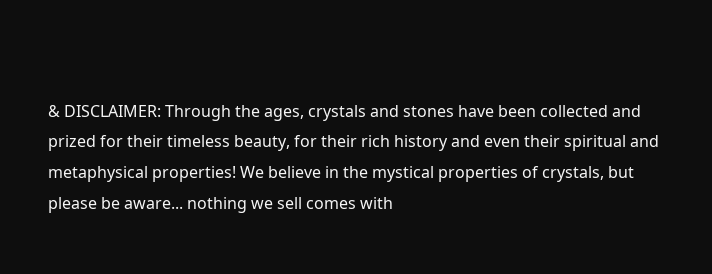& DISCLAIMER: Through the ages, crystals and stones have been collected and prized for their timeless beauty, for their rich history and even their spiritual and metaphysical properties! We believe in the mystical properties of crystals, but please be aware... nothing we sell comes with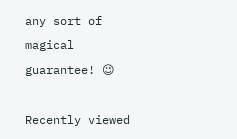any sort of magical guarantee! 😉

Recently viewed